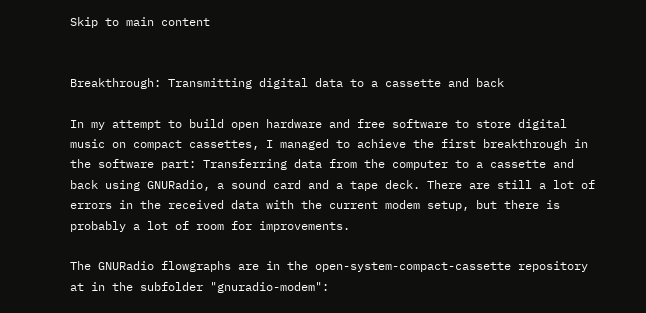Skip to main content


Breakthrough: Transmitting digital data to a cassette and back

In my attempt to build open hardware and free software to store digital music on compact cassettes, I managed to achieve the first breakthrough in the software part: Transferring data from the computer to a cassette and back using GNURadio, a sound card and a tape deck. There are still a lot of errors in the received data with the current modem setup, but there is probably a lot of room for improvements.

The GNURadio flowgraphs are in the open-system-compact-cassette repository at in the subfolder "gnuradio-modem":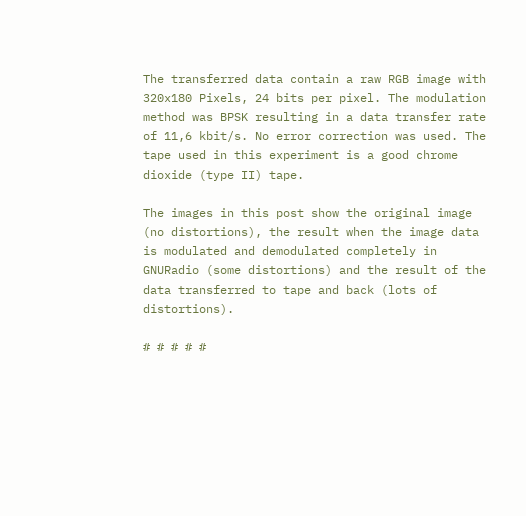The transferred data contain a raw RGB image with 320x180 Pixels, 24 bits per pixel. The modulation method was BPSK resulting in a data transfer rate of 11,6 kbit/s. No error correction was used. The tape used in this experiment is a good chrome dioxide (type II) tape.

The images in this post show the original image (no distortions), the result when the image data is modulated and demodulated completely in GNURadio (some distortions) and the result of the data transferred to tape and back (lots of distortions).

# # # # #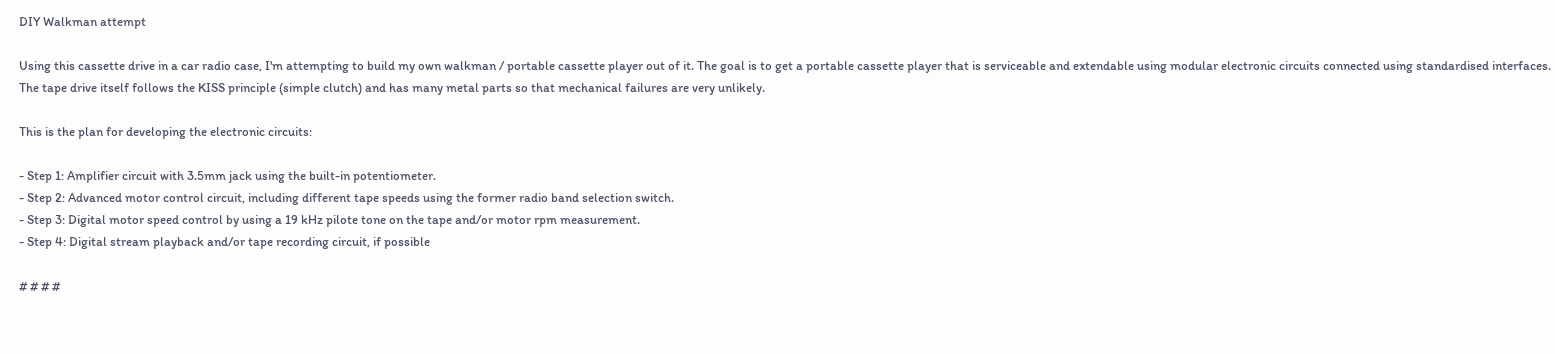DIY Walkman attempt

Using this cassette drive in a car radio case, I'm attempting to build my own walkman / portable cassette player out of it. The goal is to get a portable cassette player that is serviceable and extendable using modular electronic circuits connected using standardised interfaces. The tape drive itself follows the KISS principle (simple clutch) and has many metal parts so that mechanical failures are very unlikely.

This is the plan for developing the electronic circuits:

- Step 1: Amplifier circuit with 3.5mm jack using the built-in potentiometer.
- Step 2: Advanced motor control circuit, including different tape speeds using the former radio band selection switch.
- Step 3: Digital motor speed control by using a 19 kHz pilote tone on the tape and/or motor rpm measurement.
- Step 4: Digital stream playback and/or tape recording circuit, if possible

# # # #